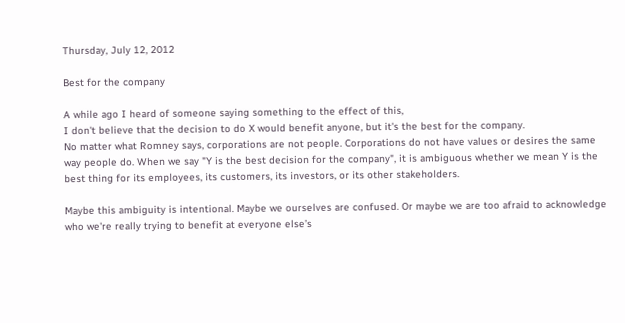Thursday, July 12, 2012

Best for the company

A while ago I heard of someone saying something to the effect of this,
I don't believe that the decision to do X would benefit anyone, but it's the best for the company.
No matter what Romney says, corporations are not people. Corporations do not have values or desires the same way people do. When we say "Y is the best decision for the company", it is ambiguous whether we mean Y is the best thing for its employees, its customers, its investors, or its other stakeholders.

Maybe this ambiguity is intentional. Maybe we ourselves are confused. Or maybe we are too afraid to acknowledge who we're really trying to benefit at everyone else’s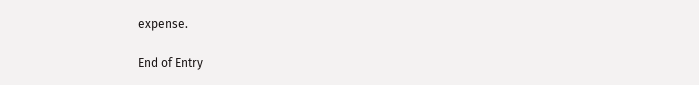expense.

End of Entry